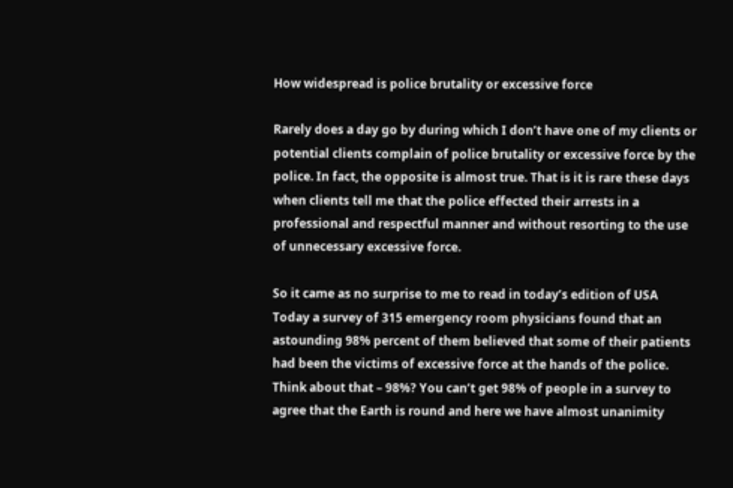How widespread is police brutality or excessive force

Rarely does a day go by during which I don’t have one of my clients or potential clients complain of police brutality or excessive force by the police. In fact, the opposite is almost true. That is it is rare these days when clients tell me that the police effected their arrests in a professional and respectful manner and without resorting to the use of unnecessary excessive force.

So it came as no surprise to me to read in today’s edition of USA Today a survey of 315 emergency room physicians found that an astounding 98% percent of them believed that some of their patients had been the victims of excessive force at the hands of the police. Think about that – 98%? You can’t get 98% of people in a survey to agree that the Earth is round and here we have almost unanimity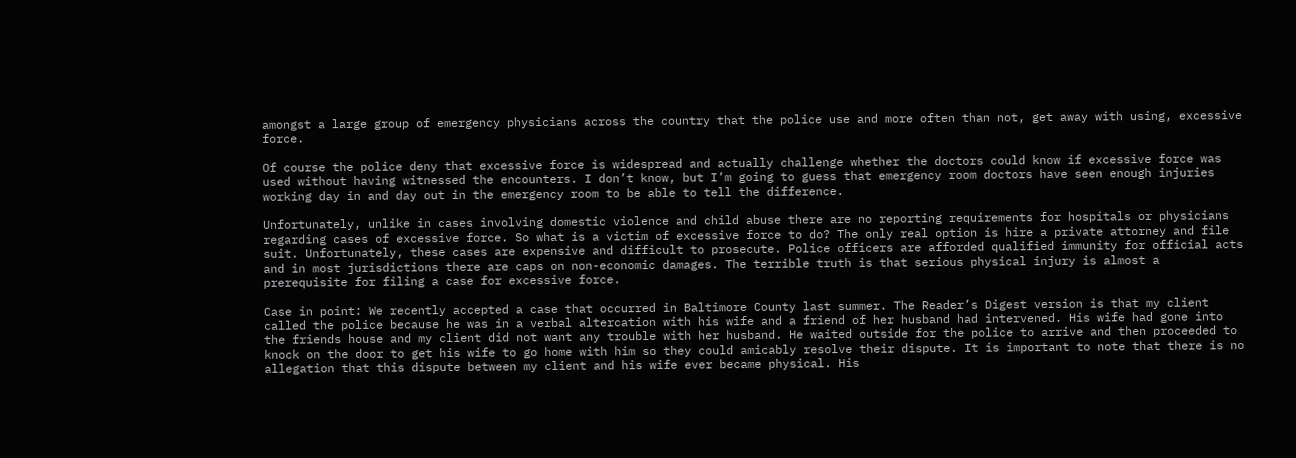amongst a large group of emergency physicians across the country that the police use and more often than not, get away with using, excessive force.

Of course the police deny that excessive force is widespread and actually challenge whether the doctors could know if excessive force was used without having witnessed the encounters. I don’t know, but I’m going to guess that emergency room doctors have seen enough injuries working day in and day out in the emergency room to be able to tell the difference.

Unfortunately, unlike in cases involving domestic violence and child abuse there are no reporting requirements for hospitals or physicians regarding cases of excessive force. So what is a victim of excessive force to do? The only real option is hire a private attorney and file suit. Unfortunately, these cases are expensive and difficult to prosecute. Police officers are afforded qualified immunity for official acts and in most jurisdictions there are caps on non-economic damages. The terrible truth is that serious physical injury is almost a prerequisite for filing a case for excessive force.

Case in point: We recently accepted a case that occurred in Baltimore County last summer. The Reader’s Digest version is that my client called the police because he was in a verbal altercation with his wife and a friend of her husband had intervened. His wife had gone into the friends house and my client did not want any trouble with her husband. He waited outside for the police to arrive and then proceeded to knock on the door to get his wife to go home with him so they could amicably resolve their dispute. It is important to note that there is no allegation that this dispute between my client and his wife ever became physical. His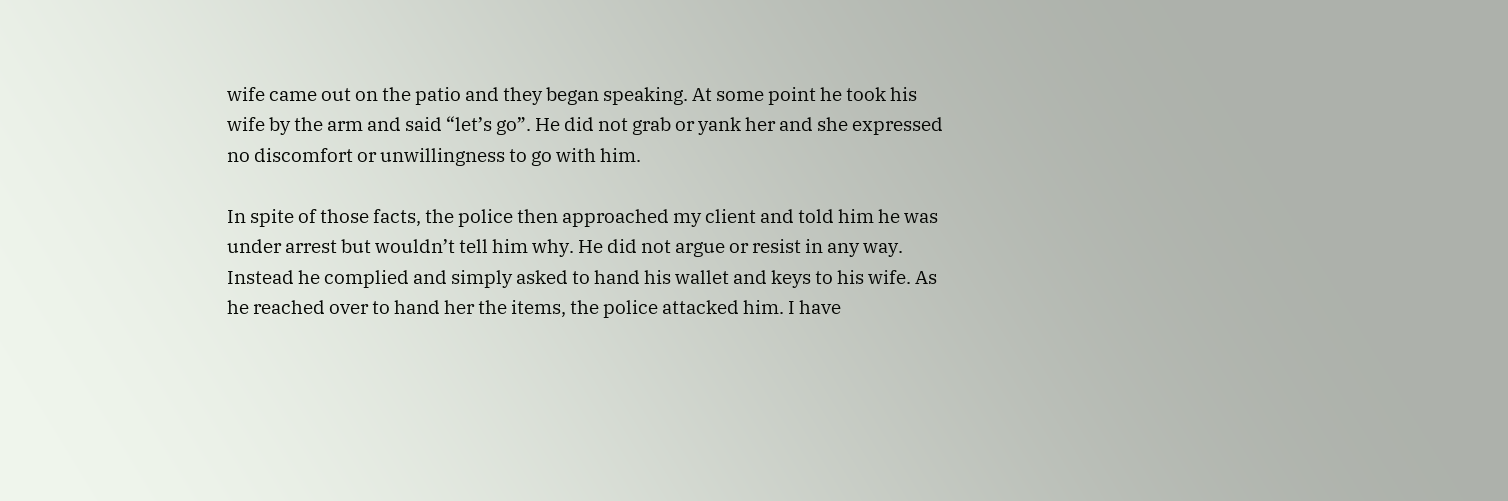wife came out on the patio and they began speaking. At some point he took his wife by the arm and said “let’s go”. He did not grab or yank her and she expressed no discomfort or unwillingness to go with him.

In spite of those facts, the police then approached my client and told him he was under arrest but wouldn’t tell him why. He did not argue or resist in any way. Instead he complied and simply asked to hand his wallet and keys to his wife. As he reached over to hand her the items, the police attacked him. I have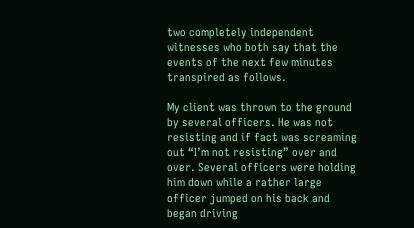two completely independent witnesses who both say that the events of the next few minutes transpired as follows.

My client was thrown to the ground by several officers. He was not resisting and if fact was screaming out “I’m not resisting” over and over. Several officers were holding him down while a rather large officer jumped on his back and began driving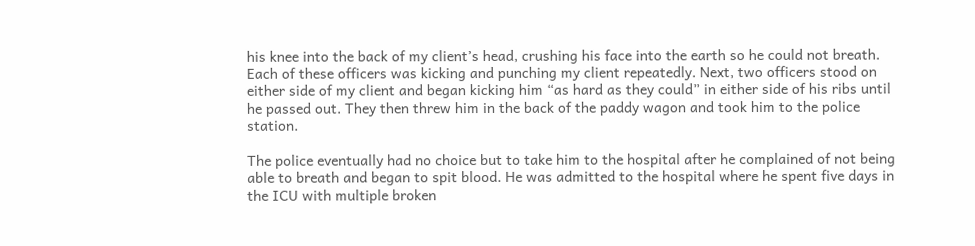his knee into the back of my client’s head, crushing his face into the earth so he could not breath. Each of these officers was kicking and punching my client repeatedly. Next, two officers stood on either side of my client and began kicking him “as hard as they could” in either side of his ribs until he passed out. They then threw him in the back of the paddy wagon and took him to the police station.

The police eventually had no choice but to take him to the hospital after he complained of not being able to breath and began to spit blood. He was admitted to the hospital where he spent five days in the ICU with multiple broken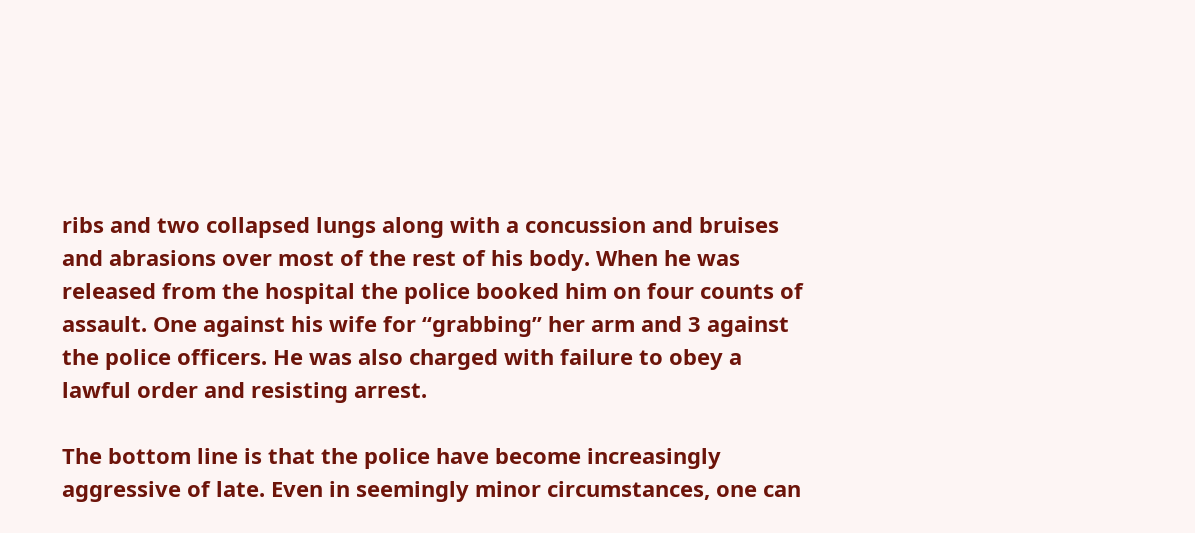ribs and two collapsed lungs along with a concussion and bruises and abrasions over most of the rest of his body. When he was released from the hospital the police booked him on four counts of assault. One against his wife for “grabbing” her arm and 3 against the police officers. He was also charged with failure to obey a lawful order and resisting arrest.

The bottom line is that the police have become increasingly aggressive of late. Even in seemingly minor circumstances, one can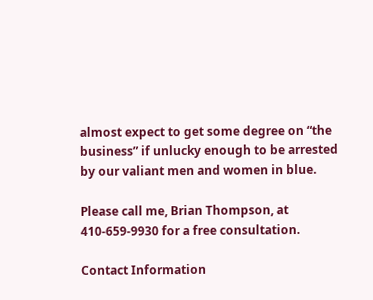almost expect to get some degree on “the business” if unlucky enough to be arrested by our valiant men and women in blue.

Please call me, Brian Thompson, at 410-659-9930 for a free consultation.

Contact Information